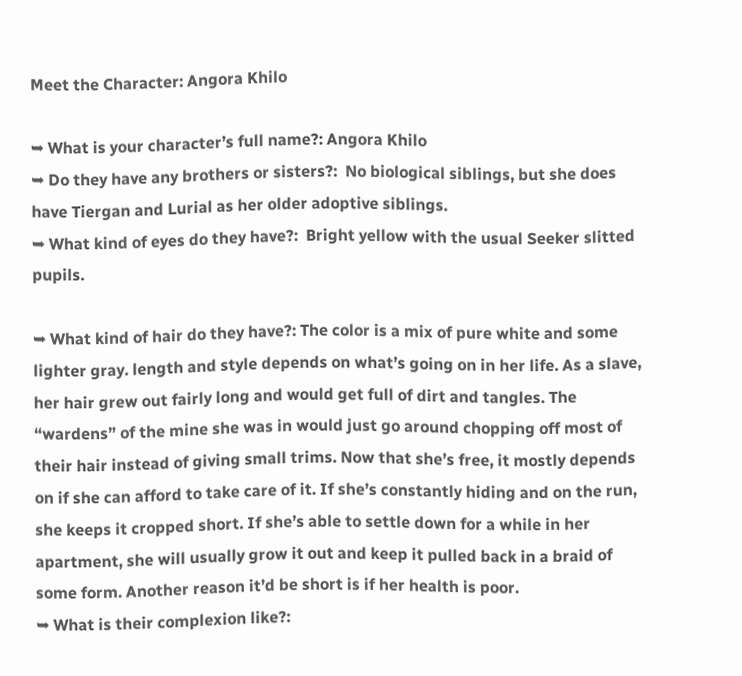Meet the Character: Angora Khilo

➥ What is your character’s full name?: Angora Khilo
➥ Do they have any brothers or sisters?:  No biological siblings, but she does have Tiergan and Lurial as her older adoptive siblings.
➥ What kind of eyes do they have?:  Bright yellow with the usual Seeker slitted pupils.

➥ What kind of hair do they have?: The color is a mix of pure white and some lighter gray. length and style depends on what’s going on in her life. As a slave, her hair grew out fairly long and would get full of dirt and tangles. The “wardens” of the mine she was in would just go around chopping off most of their hair instead of giving small trims. Now that she’s free, it mostly depends on if she can afford to take care of it. If she’s constantly hiding and on the run, she keeps it cropped short. If she’s able to settle down for a while in her apartment, she will usually grow it out and keep it pulled back in a braid of some form. Another reason it’d be short is if her health is poor.
➥ What is their complexion like?: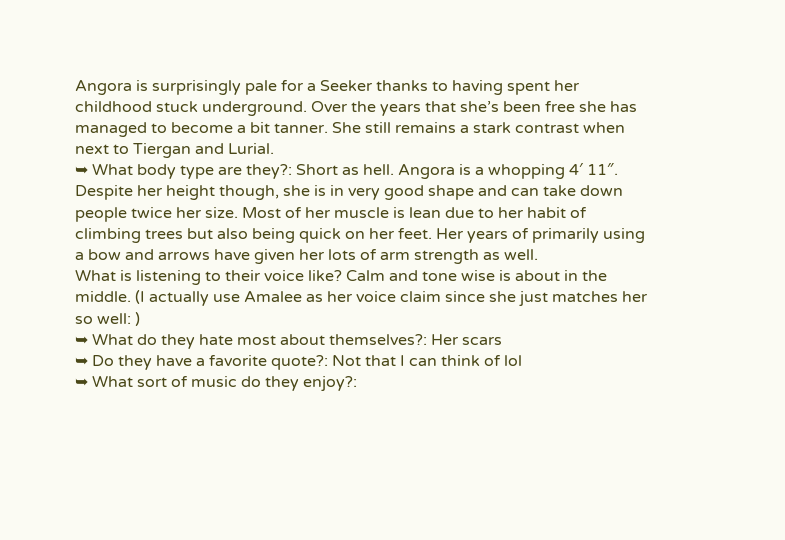Angora is surprisingly pale for a Seeker thanks to having spent her childhood stuck underground. Over the years that she’s been free she has managed to become a bit tanner. She still remains a stark contrast when next to Tiergan and Lurial.
➥ What body type are they?: Short as hell. Angora is a whopping 4′ 11″. Despite her height though, she is in very good shape and can take down people twice her size. Most of her muscle is lean due to her habit of climbing trees but also being quick on her feet. Her years of primarily using a bow and arrows have given her lots of arm strength as well.
What is listening to their voice like? Calm and tone wise is about in the middle. (I actually use Amalee as her voice claim since she just matches her so well: )
➥ What do they hate most about themselves?: Her scars
➥ Do they have a favorite quote?: Not that I can think of lol
➥ What sort of music do they enjoy?: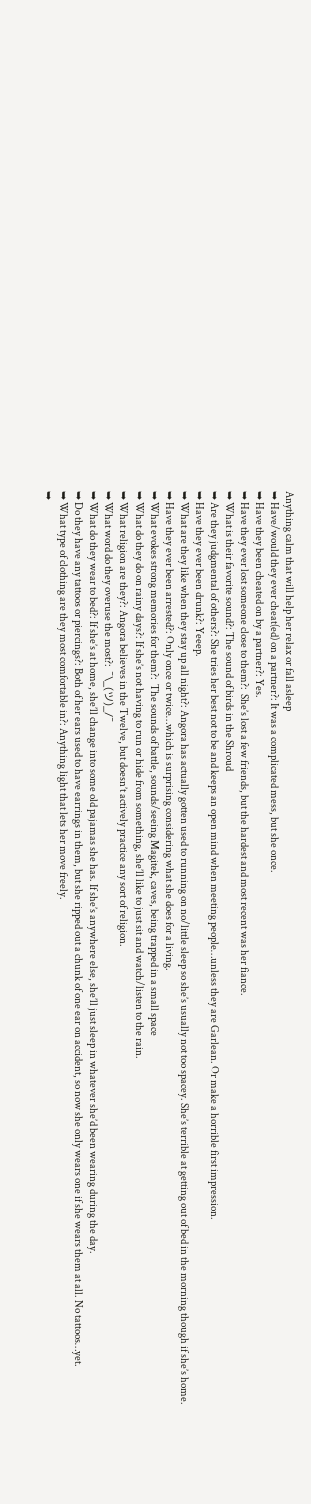Anything calm that will help her relax or fall asleep
➥ Have/would they ever cheat(ed) on a partner?: It was a complicated mess, but she once.
➥ Have they been cheated on by a partner?: Yes.
➥ Have they ever lost someone close to them?:  She’s lost a few friends, but the hardest and most recent was her fiance.
➥ What is their favorite sound?: The sound of birds in the Shroud
➥ Are they judgmental of others?: She tries her best not to be and keeps an open mind when meeting people…unless they are Garlean. Or make a horrible first impression.
➥ Have they ever been drunk?: Yeeep.
➥ What are they like when they stay up all night?: Angora has actually gotten used to running on no/little sleep so she’s usually not too spacey. She’s terrible at getting out of bed in the morning though if she’s home.
➥ Have they ever been arrested?: Only once or twice…which is surprising considering what she does for a living.
➥ What evokes strong memories for them?:  The sounds of battle, sounds/seeing Magitek, caves, being trapped in a small space
➥ What do they do on rainy days?: If she’s not having to run or hide from something, she’ll like to just sit and watch/listen to the rain.
➥ What religion are they?: Angora believes in the Twelve, but doesn’t actively practice any sort of religion.
➥ What word do they overuse the most?:  ¯\_(ツ)_/¯
➥ What do they wear to bed?: If she’s at home, she’ll change into some old pajamas she has. If she’s anywhere else, she’ll just sleep in whatever she’d been wearing during the day.
➥ Do they have any tattoos or piercings?: Both of her ears used to have earrings in them, but she ripped out a chunk of one ear on accident, so now she only wears one if she wears them at all. No tattoos…yet.
➥ What type of clothing are they most comfortable in?: Anything light that lets her move freely.
➥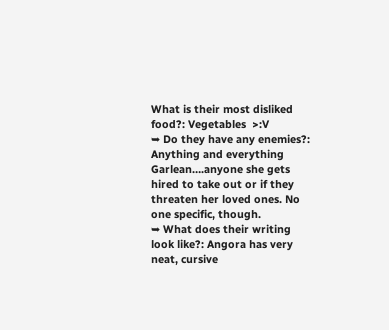What is their most disliked food?: Vegetables  >:V
➥ Do they have any enemies?: Anything and everything Garlean….anyone she gets hired to take out or if they threaten her loved ones. No one specific, though.
➥ What does their writing look like?: Angora has very neat, cursive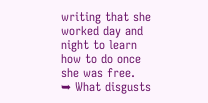writing that she worked day and night to learn how to do once she was free.
➥ What disgusts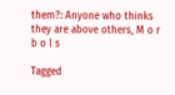them?: Anyone who thinks they are above others, M o r b o l s

Tagged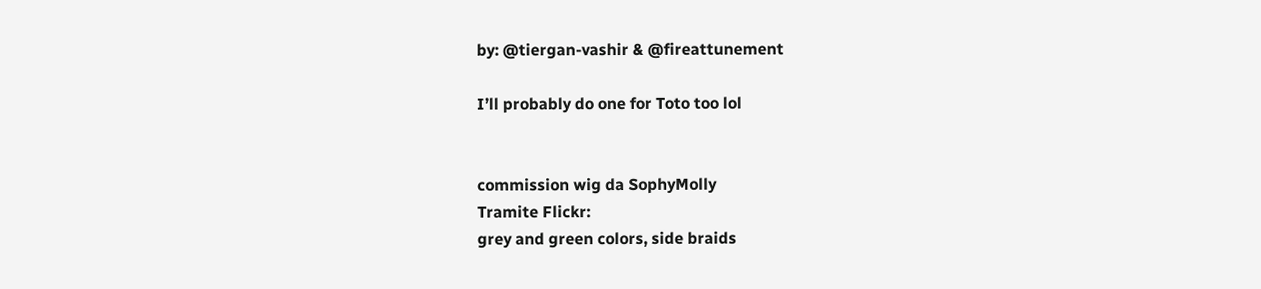by: @tiergan-vashir & @fireattunement

I’ll probably do one for Toto too lol


commission wig da SophyMolly
Tramite Flickr:
grey and green colors, side braids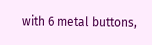with 6 metal buttons,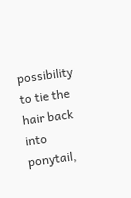possibility to tie the hair back into ponytail,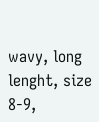wavy, long lenght, size 8-9,